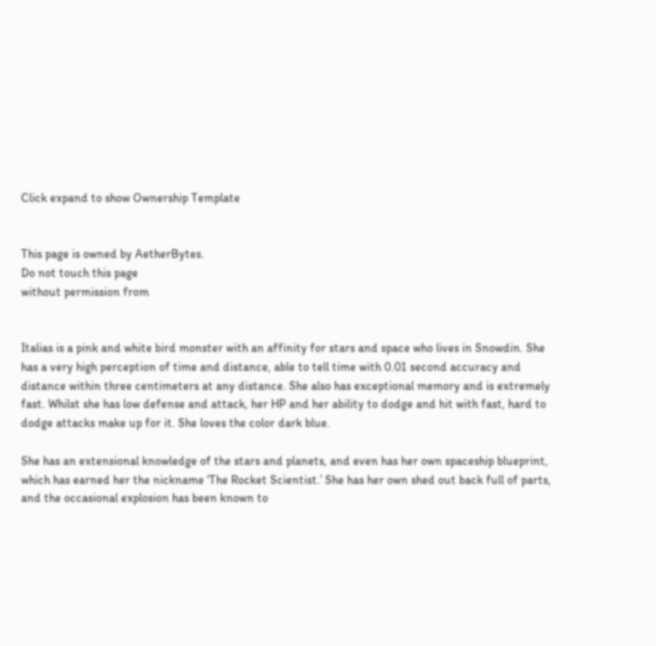Click expand to show Ownership Template


This page is owned by AetherBytes.
Do not touch this page
without permission from


Italias is a pink and white bird monster with an affinity for stars and space who lives in Snowdin. She has a very high perception of time and distance, able to tell time with 0.01 second accuracy and distance within three centimeters at any distance. She also has exceptional memory and is extremely fast. Whilst she has low defense and attack, her HP and her ability to dodge and hit with fast, hard to dodge attacks make up for it. She loves the color dark blue.

She has an extensional knowledge of the stars and planets, and even has her own spaceship blueprint, which has earned her the nickname ‘The Rocket Scientist.’ She has her own shed out back full of parts, and the occasional explosion has been known to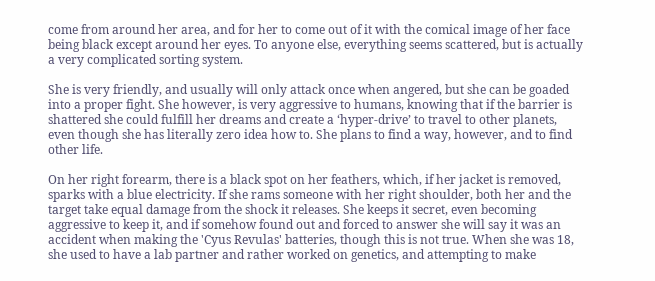come from around her area, and for her to come out of it with the comical image of her face being black except around her eyes. To anyone else, everything seems scattered, but is actually a very complicated sorting system.

She is very friendly, and usually will only attack once when angered, but she can be goaded into a proper fight. She however, is very aggressive to humans, knowing that if the barrier is shattered she could fulfill her dreams and create a ‘hyper-drive’ to travel to other planets, even though she has literally zero idea how to. She plans to find a way, however, and to find other life.

On her right forearm, there is a black spot on her feathers, which, if her jacket is removed, sparks with a blue electricity. If she rams someone with her right shoulder, both her and the target take equal damage from the shock it releases. She keeps it secret, even becoming aggressive to keep it, and if somehow found out and forced to answer she will say it was an accident when making the 'Cyus Revulas' batteries, though this is not true. When she was 18, she used to have a lab partner and rather worked on genetics, and attempting to make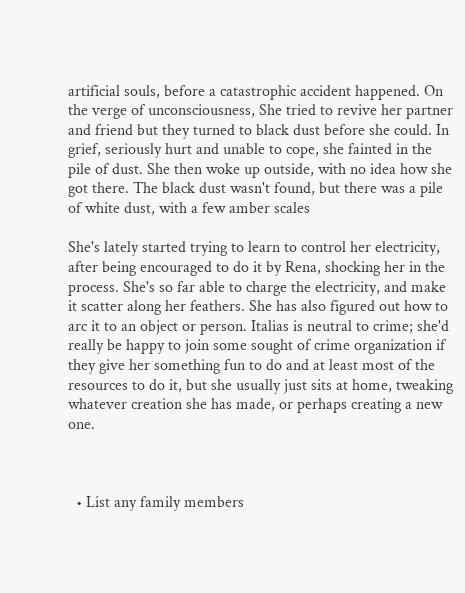artificial souls, before a catastrophic accident happened. On the verge of unconsciousness, She tried to revive her partner and friend but they turned to black dust before she could. In grief, seriously hurt and unable to cope, she fainted in the pile of dust. She then woke up outside, with no idea how she got there. The black dust wasn't found, but there was a pile of white dust, with a few amber scales

She's lately started trying to learn to control her electricity, after being encouraged to do it by Rena, shocking her in the process. She's so far able to charge the electricity, and make it scatter along her feathers. She has also figured out how to arc it to an object or person. Italias is neutral to crime; she'd really be happy to join some sought of crime organization if they give her something fun to do and at least most of the resources to do it, but she usually just sits at home, tweaking whatever creation she has made, or perhaps creating a new one.



  • List any family members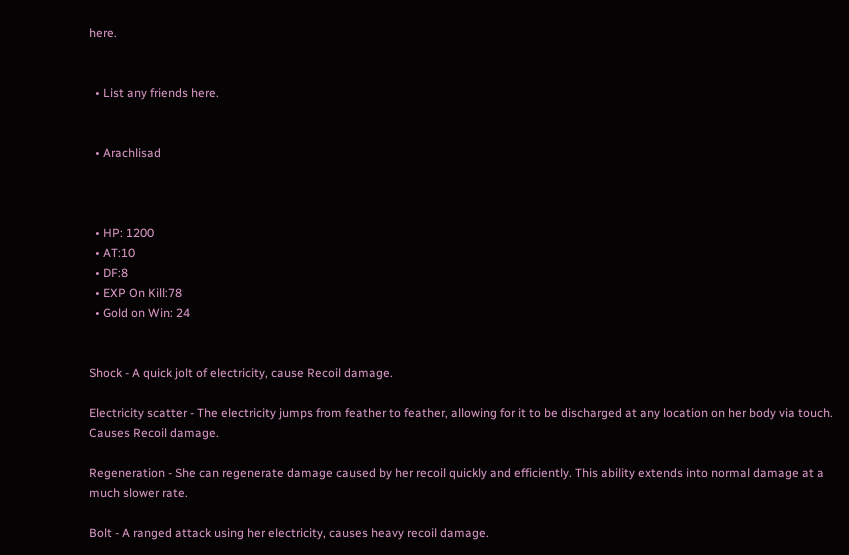here.


  • List any friends here.


  • Arachlisad



  • HP: 1200
  • AT:10
  • DF:8
  • EXP On Kill:78
  • Gold on Win: 24


Shock - A quick jolt of electricity, cause Recoil damage.

Electricity scatter - The electricity jumps from feather to feather, allowing for it to be discharged at any location on her body via touch. Causes Recoil damage.

Regeneration - She can regenerate damage caused by her recoil quickly and efficiently. This ability extends into normal damage at a much slower rate.

Bolt - A ranged attack using her electricity, causes heavy recoil damage.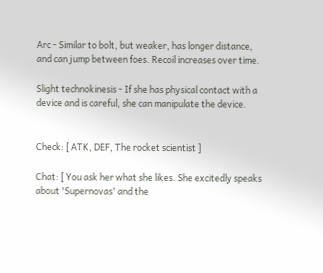Arc - Similar to bolt, but weaker, has longer distance, and can jump between foes. Recoil increases over time.

Slight technokinesis - If she has physical contact with a device and is careful, she can manipulate the device.


Check: [ ATK, DEF, The rocket scientist ]

Chat: [ You ask her what she likes. She excitedly speaks about 'Supernovas' and the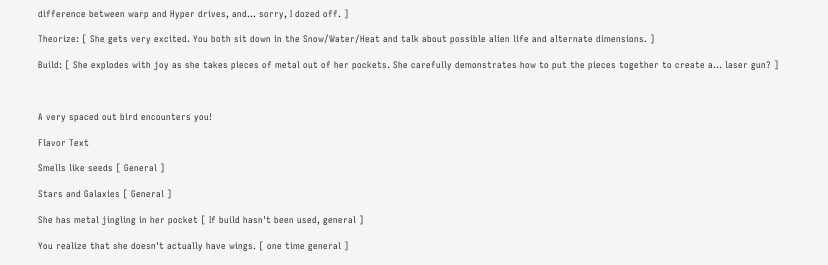difference between warp and Hyper drives, and... sorry, I dozed off. ]

Theorize: [ She gets very excited. You both sit down in the Snow/Water/Heat and talk about possible alien life and alternate dimensions. ]

Build: [ She explodes with joy as she takes pieces of metal out of her pockets. She carefully demonstrates how to put the pieces together to create a... laser gun? ]



A very spaced out bird encounters you!

Flavor Text

Smells like seeds [ General ]

Stars and Galaxies [ General ]

She has metal jingling in her pocket [ If build hasn't been used, general ]

You realize that she doesn't actually have wings. [ one time general ]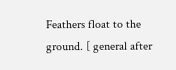Feathers float to the ground. [ general after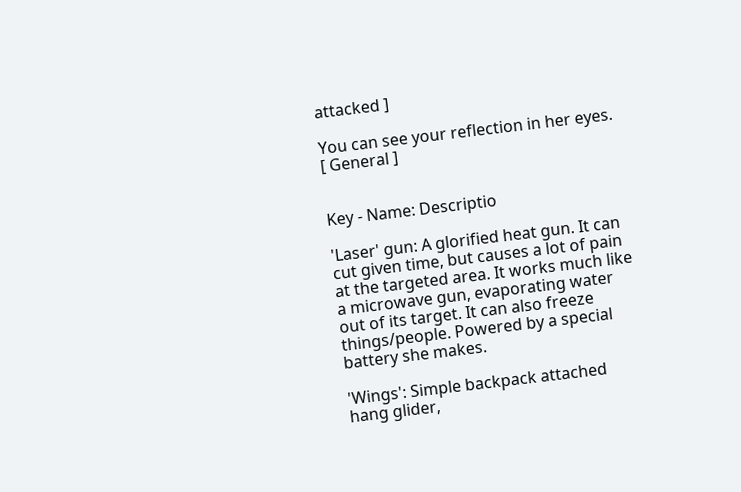attacked ]

You can see your reflection in her eyes. [ General ]


Key - Name: Descriptio

'Laser' gun: A glorified heat gun. It can cut given time, but causes a lot of pain at the targeted area. It works much like a microwave gun, evaporating water out of its target. It can also freeze things/people. Powered by a special battery she makes.

'Wings': Simple backpack attached hang glider,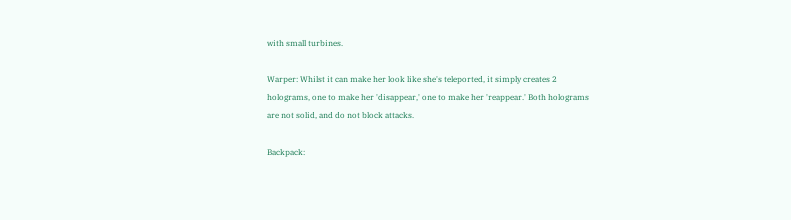with small turbines.

Warper: Whilst it can make her look like she's teleported, it simply creates 2 holograms, one to make her 'disappear,' one to make her 'reappear.' Both holograms are not solid, and do not block attacks.

Backpack: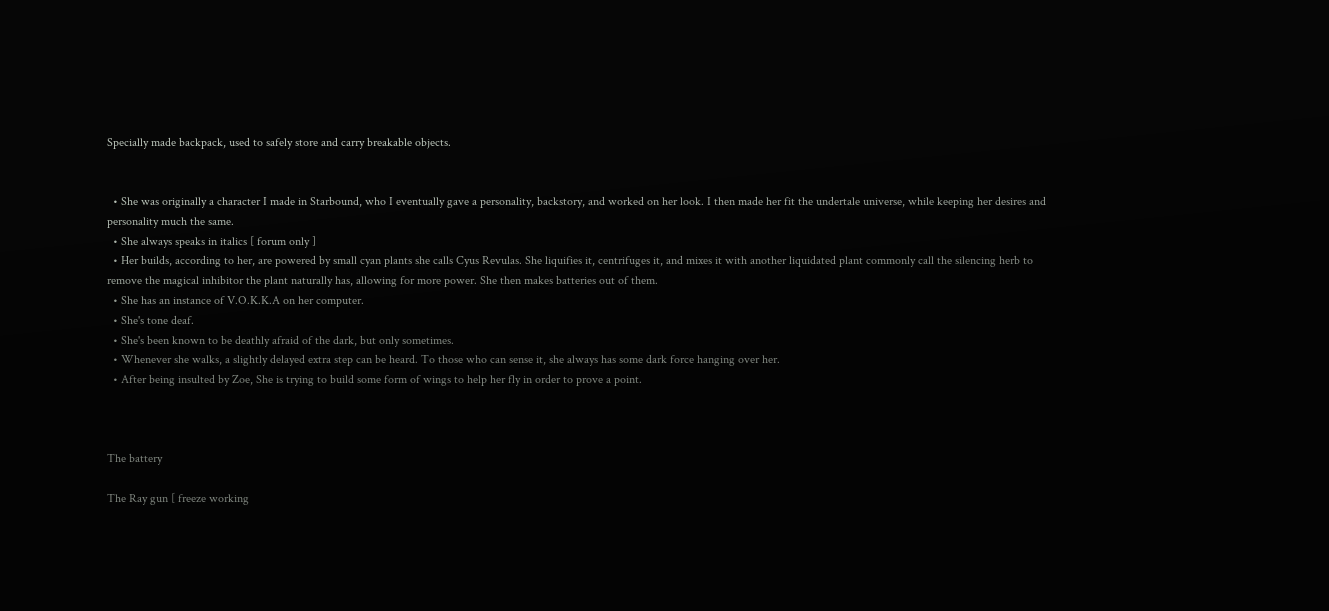Specially made backpack, used to safely store and carry breakable objects.


  • She was originally a character I made in Starbound, who I eventually gave a personality, backstory, and worked on her look. I then made her fit the undertale universe, while keeping her desires and personality much the same.
  • She always speaks in italics [ forum only ]
  • Her builds, according to her, are powered by small cyan plants she calls Cyus Revulas. She liquifies it, centrifuges it, and mixes it with another liquidated plant commonly call the silencing herb to remove the magical inhibitor the plant naturally has, allowing for more power. She then makes batteries out of them.
  • She has an instance of V.O.K.K.A on her computer.
  • She's tone deaf.
  • She's been known to be deathly afraid of the dark, but only sometimes.
  • Whenever she walks, a slightly delayed extra step can be heard. To those who can sense it, she always has some dark force hanging over her.
  • After being insulted by Zoe, She is trying to build some form of wings to help her fly in order to prove a point.



The battery

The Ray gun [ freeze working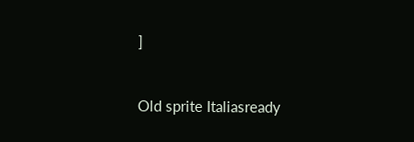]


Old sprite Italiasready